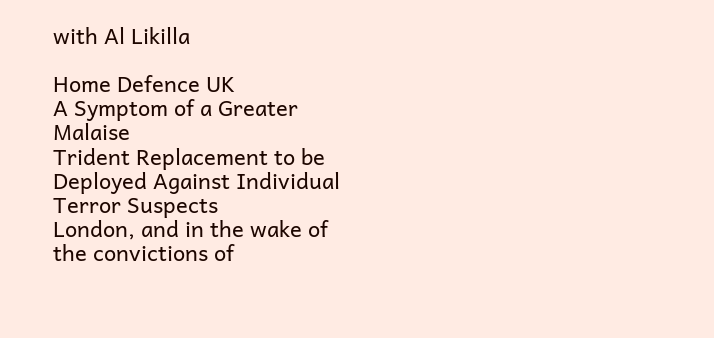with Al Likilla

Home Defence UK
A Symptom of a Greater Malaise
Trident Replacement to be Deployed Against Individual Terror Suspects
London, and in the wake of the convictions of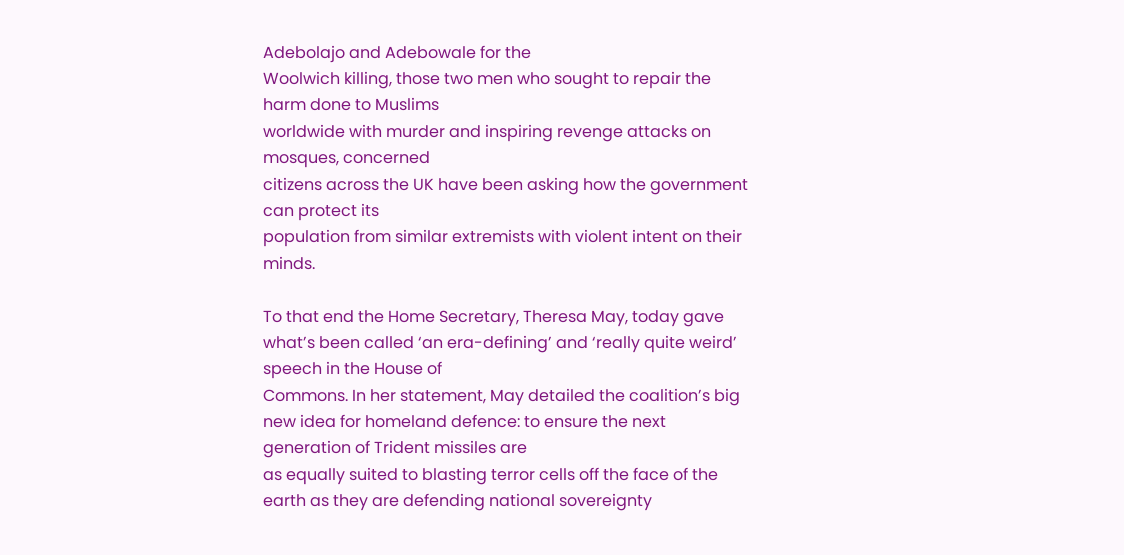Adebolajo and Adebowale for the
Woolwich killing, those two men who sought to repair the harm done to Muslims
worldwide with murder and inspiring revenge attacks on mosques, concerned
citizens across the UK have been asking how the government can protect its
population from similar extremists with violent intent on their minds.

To that end the Home Secretary, Theresa May, today gave what’s been called ‘an era-defining’ and ‘really quite weird’ speech in the House of
Commons. In her statement, May detailed the coalition’s big new idea for homeland defence: to ensure the next generation of Trident missiles are
as equally suited to blasting terror cells off the face of the earth as they are defending national sovereignty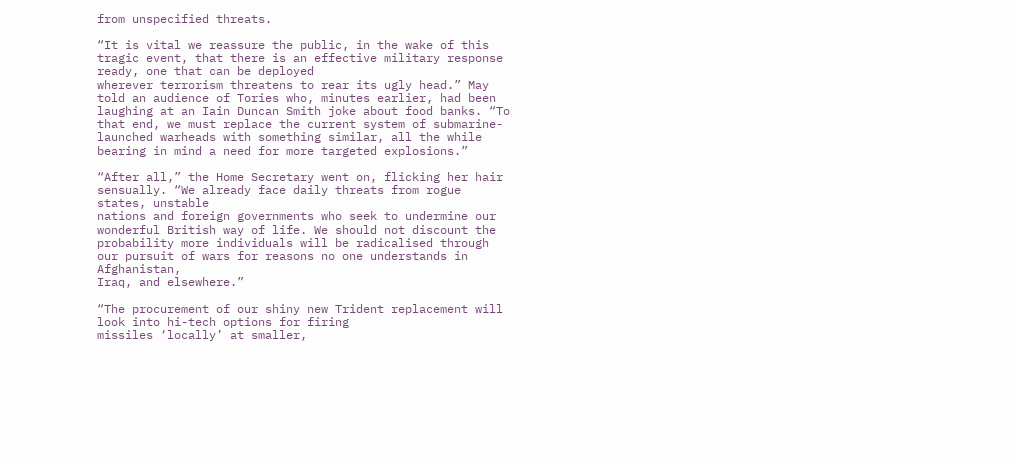from unspecified threats.

“It is vital we reassure the public, in the wake of this tragic event, that there is an effective military response ready, one that can be deployed
wherever terrorism threatens to rear its ugly head.” May told an audience of Tories who, minutes earlier, had been laughing at an Iain Duncan Smith joke about food banks. “To that end, we must replace the current system of submarine-launched warheads with something similar, all the while bearing in mind a need for more targeted explosions.”

“After all,” the Home Secretary went on, flicking her hair sensually. “We already face daily threats from rogue states, unstable
nations and foreign governments who seek to undermine our wonderful British way of life. We should not discount the
probability more individuals will be radicalised through our pursuit of wars for reasons no one understands in Afghanistan,
Iraq, and elsewhere.”

“The procurement of our shiny new Trident replacement will look into hi-tech options for firing
missiles ‘locally’ at smaller,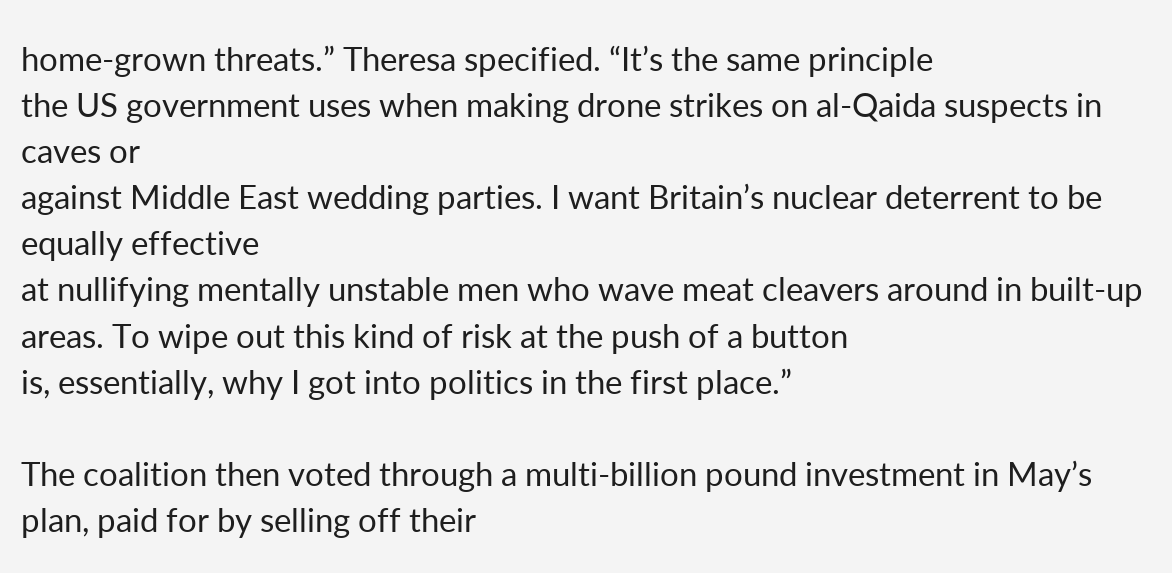home-grown threats.” Theresa specified. “It’s the same principle
the US government uses when making drone strikes on al-Qaida suspects in caves or
against Middle East wedding parties. I want Britain’s nuclear deterrent to be equally effective
at nullifying mentally unstable men who wave meat cleavers around in built-up areas. To wipe out this kind of risk at the push of a button
is, essentially, why I got into politics in the first place.”

The coalition then voted through a multi-billion pound investment in May’s plan, paid for by selling off their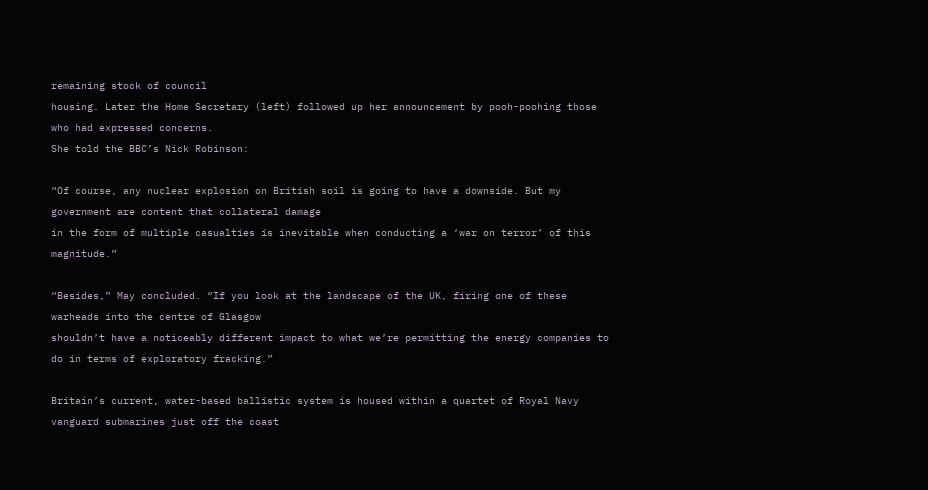remaining stock of council
housing. Later the Home Secretary (left) followed up her announcement by pooh-poohing those who had expressed concerns.
She told the BBC’s Nick Robinson:

“Of course, any nuclear explosion on British soil is going to have a downside. But my government are content that collateral damage
in the form of multiple casualties is inevitable when conducting a ‘war on terror’ of this magnitude.”

“Besides,” May concluded. “If you look at the landscape of the UK, firing one of these warheads into the centre of Glasgow
shouldn’t have a noticeably different impact to what we’re permitting the energy companies to do in terms of exploratory fracking.”

Britain’s current, water-based ballistic system is housed within a quartet of Royal Navy vanguard submarines just off the coast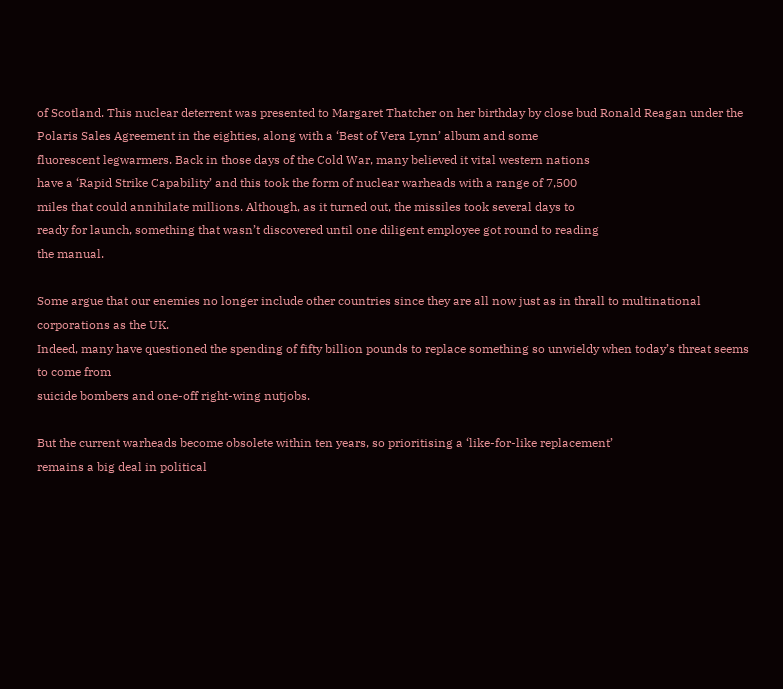of Scotland. This nuclear deterrent was presented to Margaret Thatcher on her birthday by close bud Ronald Reagan under the
Polaris Sales Agreement in the eighties, along with a ‘Best of Vera Lynn’ album and some
fluorescent legwarmers. Back in those days of the Cold War, many believed it vital western nations
have a ‘Rapid Strike Capability’ and this took the form of nuclear warheads with a range of 7,500
miles that could annihilate millions. Although, as it turned out, the missiles took several days to
ready for launch, something that wasn’t discovered until one diligent employee got round to reading
the manual.

Some argue that our enemies no longer include other countries since they are all now just as in thrall to multinational corporations as the UK.
Indeed, many have questioned the spending of fifty billion pounds to replace something so unwieldy when today’s threat seems to come from
suicide bombers and one-off right-wing nutjobs.

But the current warheads become obsolete within ten years, so prioritising a ‘like-for-like replacement’
remains a big deal in political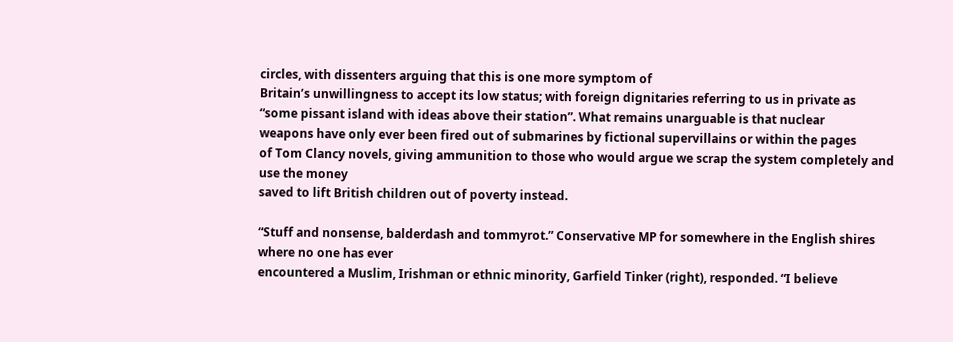circles, with dissenters arguing that this is one more symptom of
Britain’s unwillingness to accept its low status; with foreign dignitaries referring to us in private as
“some pissant island with ideas above their station”. What remains unarguable is that nuclear
weapons have only ever been fired out of submarines by fictional supervillains or within the pages
of Tom Clancy novels, giving ammunition to those who would argue we scrap the system completely and use the money
saved to lift British children out of poverty instead.

“Stuff and nonsense, balderdash and tommyrot.” Conservative MP for somewhere in the English shires where no one has ever
encountered a Muslim, Irishman or ethnic minority, Garfield Tinker (right), responded. “I believe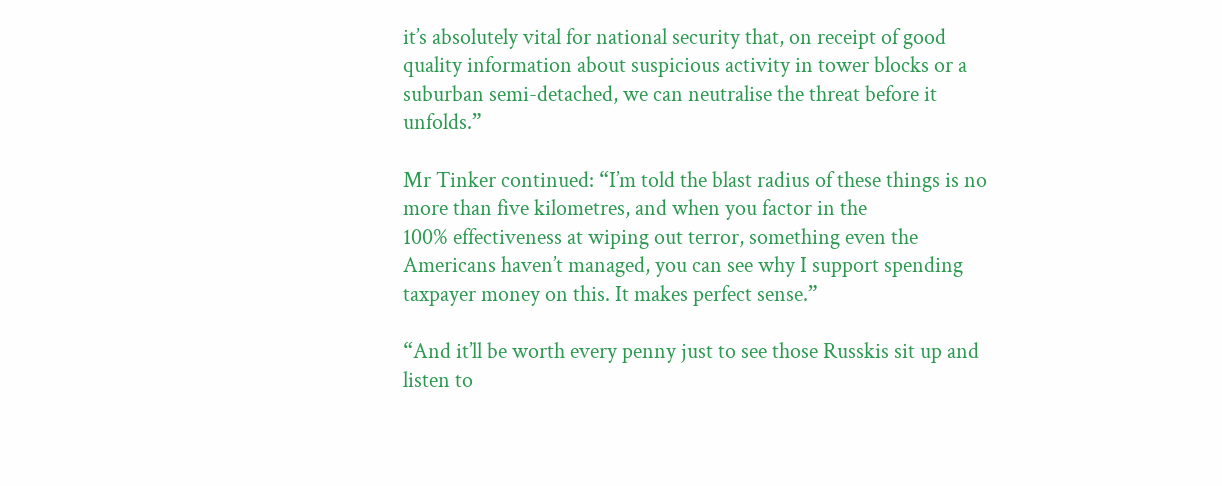it’s absolutely vital for national security that, on receipt of good quality information about suspicious activity in tower blocks or a suburban semi-detached, we can neutralise the threat before it unfolds.”

Mr Tinker continued: “I’m told the blast radius of these things is no more than five kilometres, and when you factor in the
100% effectiveness at wiping out terror, something even the Americans haven’t managed, you can see why I support spending
taxpayer money on this. It makes perfect sense.”

“And it’ll be worth every penny just to see those Russkis sit up and listen to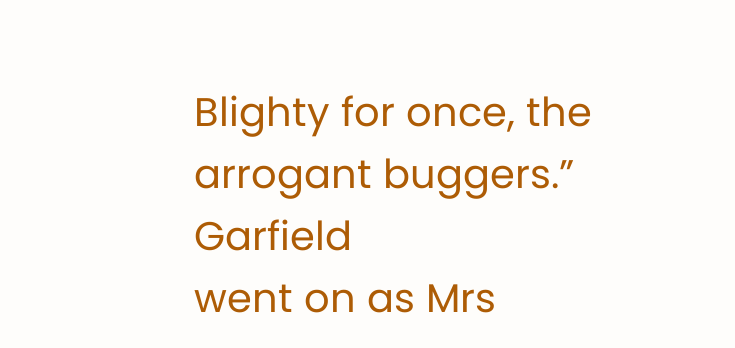Blighty for once, the arrogant buggers.” Garfield
went on as Mrs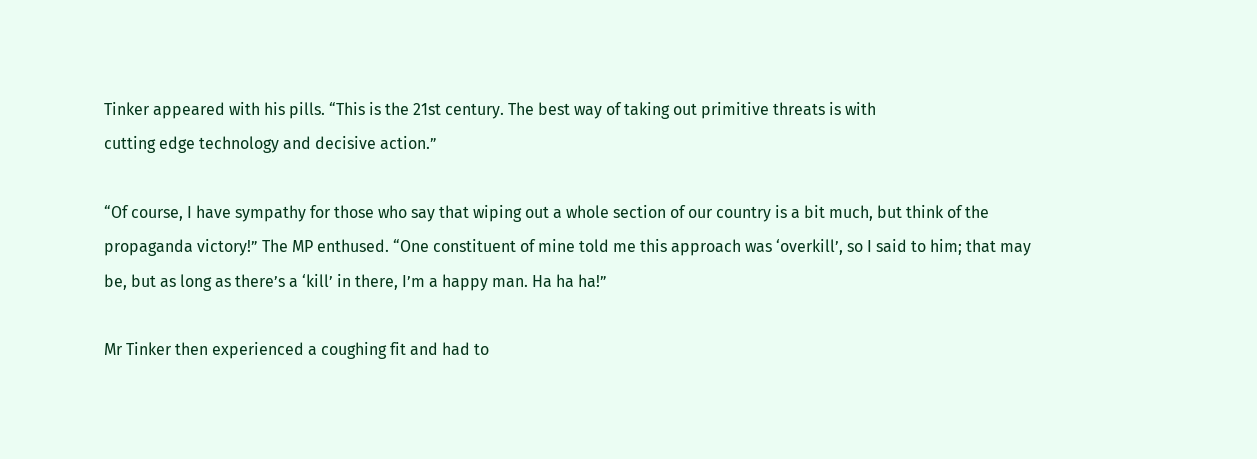Tinker appeared with his pills. “This is the 21st century. The best way of taking out primitive threats is with
cutting edge technology and decisive action.”

“Of course, I have sympathy for those who say that wiping out a whole section of our country is a bit much, but think of the
propaganda victory!” The MP enthused. “One constituent of mine told me this approach was ‘overkill’, so I said to him; that may
be, but as long as there’s a ‘kill’ in there, I’m a happy man. Ha ha ha!”

Mr Tinker then experienced a coughing fit and had to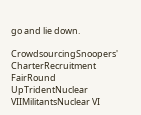go and lie down.

CrowdsourcingSnoopers' CharterRecruitment FairRound UpTridentNuclear VIIMilitantsNuclear VI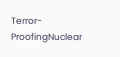Terror-ProofingNuclear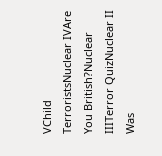VChild TerroristsNuclear IVAre You British?Nuclear IIITerror QuizNuclear II
Was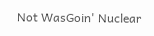Not WasGoin' Nuclear